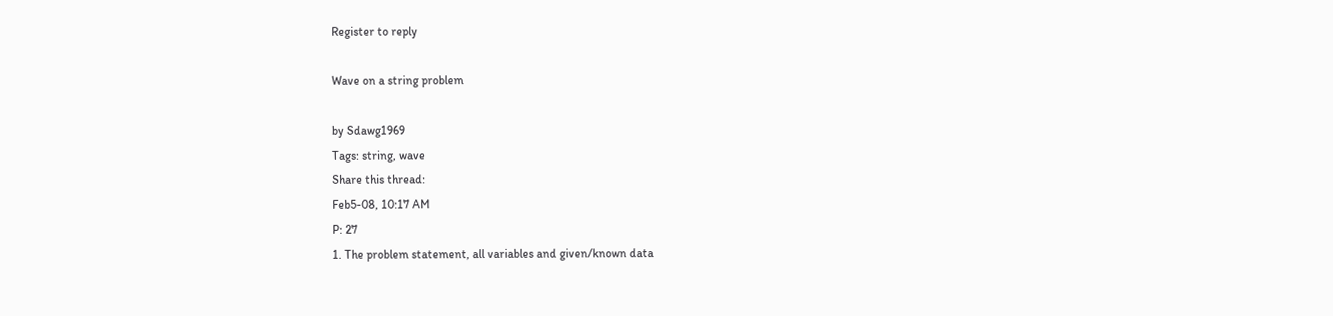Register to reply

Wave on a string problem

by Sdawg1969
Tags: string, wave
Share this thread:
Feb5-08, 10:17 AM
P: 27
1. The problem statement, all variables and given/known data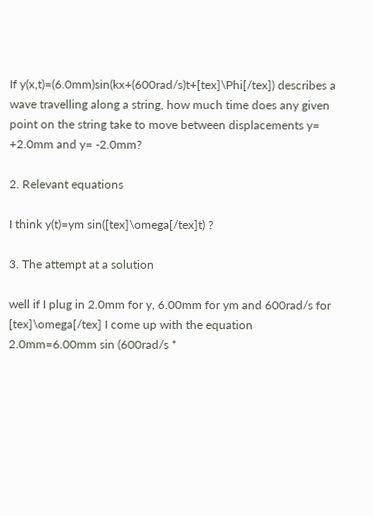If y(x,t)=(6.0mm)sin(kx+(600rad/s)t+[tex]\Phi[/tex]) describes a wave travelling along a string, how much time does any given point on the string take to move between displacements y= +2.0mm and y= -2.0mm?

2. Relevant equations

I think y(t)=ym sin([tex]\omega[/tex]t) ?

3. The attempt at a solution

well if I plug in 2.0mm for y, 6.00mm for ym and 600rad/s for [tex]\omega[/tex] I come up with the equation 2.0mm=6.00mm sin (600rad/s *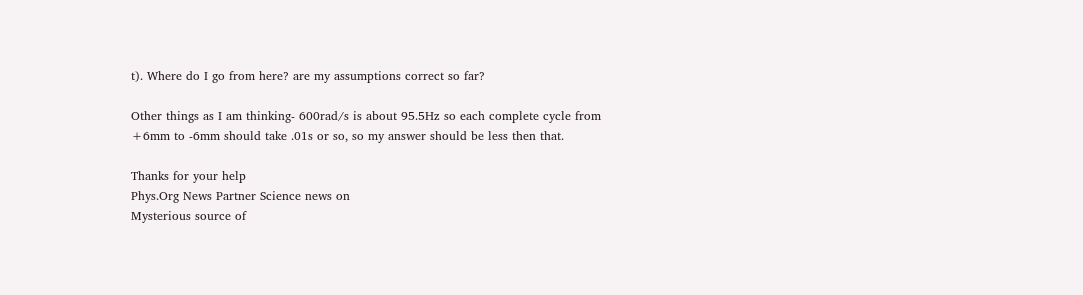t). Where do I go from here? are my assumptions correct so far?

Other things as I am thinking- 600rad/s is about 95.5Hz so each complete cycle from +6mm to -6mm should take .01s or so, so my answer should be less then that.

Thanks for your help
Phys.Org News Partner Science news on
Mysterious source of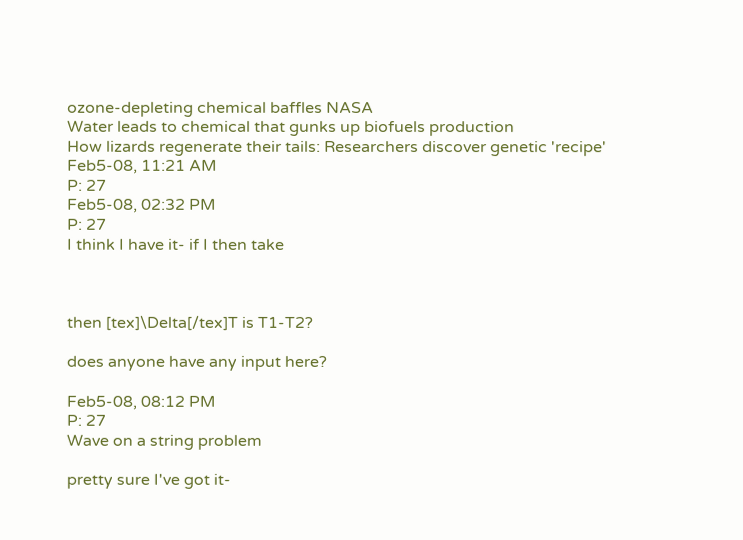ozone-depleting chemical baffles NASA
Water leads to chemical that gunks up biofuels production
How lizards regenerate their tails: Researchers discover genetic 'recipe'
Feb5-08, 11:21 AM
P: 27
Feb5-08, 02:32 PM
P: 27
I think I have it- if I then take



then [tex]\Delta[/tex]T is T1-T2?

does anyone have any input here?

Feb5-08, 08:12 PM
P: 27
Wave on a string problem

pretty sure I've got it-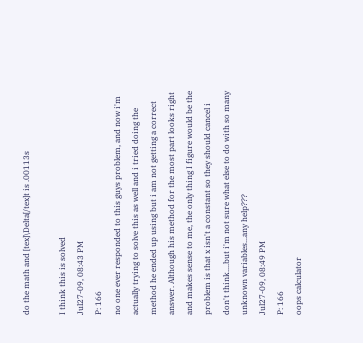do the math and [tex]\Delta[/tex]t is .00113s

I think this is solved
Jul27-09, 08:43 PM
P: 166
no one ever responded to this guys problem, and now i'm actually trying to solve this as well and i tried doing the method he ended up using but i am not getting a correct answer. Although his method for the most part looks right and makes sense to me, the only thing I figure would be the problem is that x isn't a constant so they should cancel i don't think....but i'm not sure what else to do with so many unknown variables...any help???
Jul27-09, 08:49 PM
P: 166
oops calculator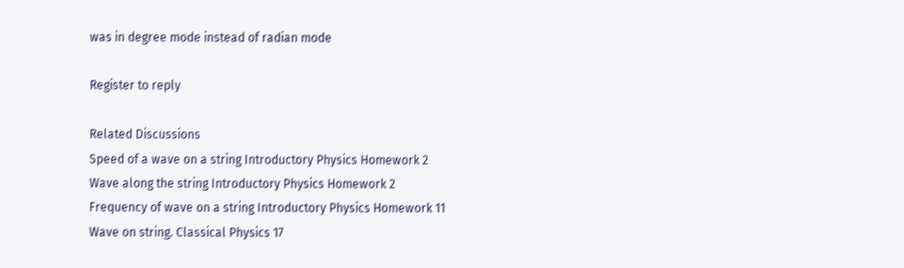was in degree mode instead of radian mode

Register to reply

Related Discussions
Speed of a wave on a string Introductory Physics Homework 2
Wave along the string Introductory Physics Homework 2
Frequency of wave on a string Introductory Physics Homework 11
Wave on string. Classical Physics 17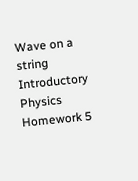Wave on a string Introductory Physics Homework 5